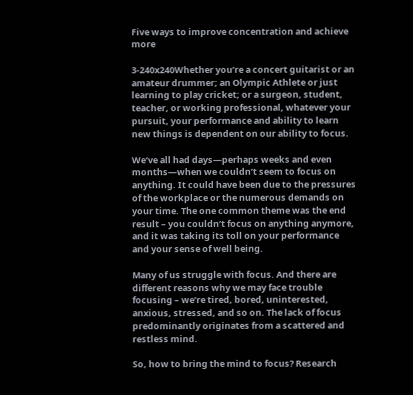Five ways to improve concentration and achieve more

3-240x240Whether you’re a concert guitarist or an amateur drummer; an Olympic Athlete or just learning to play cricket; or a surgeon, student, teacher, or working professional, whatever your pursuit, your performance and ability to learn new things is dependent on our ability to focus.

We’ve all had days—perhaps weeks and even months—when we couldn’t seem to focus on anything. It could have been due to the pressures of the workplace or the numerous demands on your time. The one common theme was the end result – you couldn’t focus on anything anymore, and it was taking its toll on your performance and your sense of well being.

Many of us struggle with focus. And there are different reasons why we may face trouble focusing – we’re tired, bored, uninterested, anxious, stressed, and so on. The lack of focus predominantly originates from a scattered and restless mind.

So, how to bring the mind to focus? Research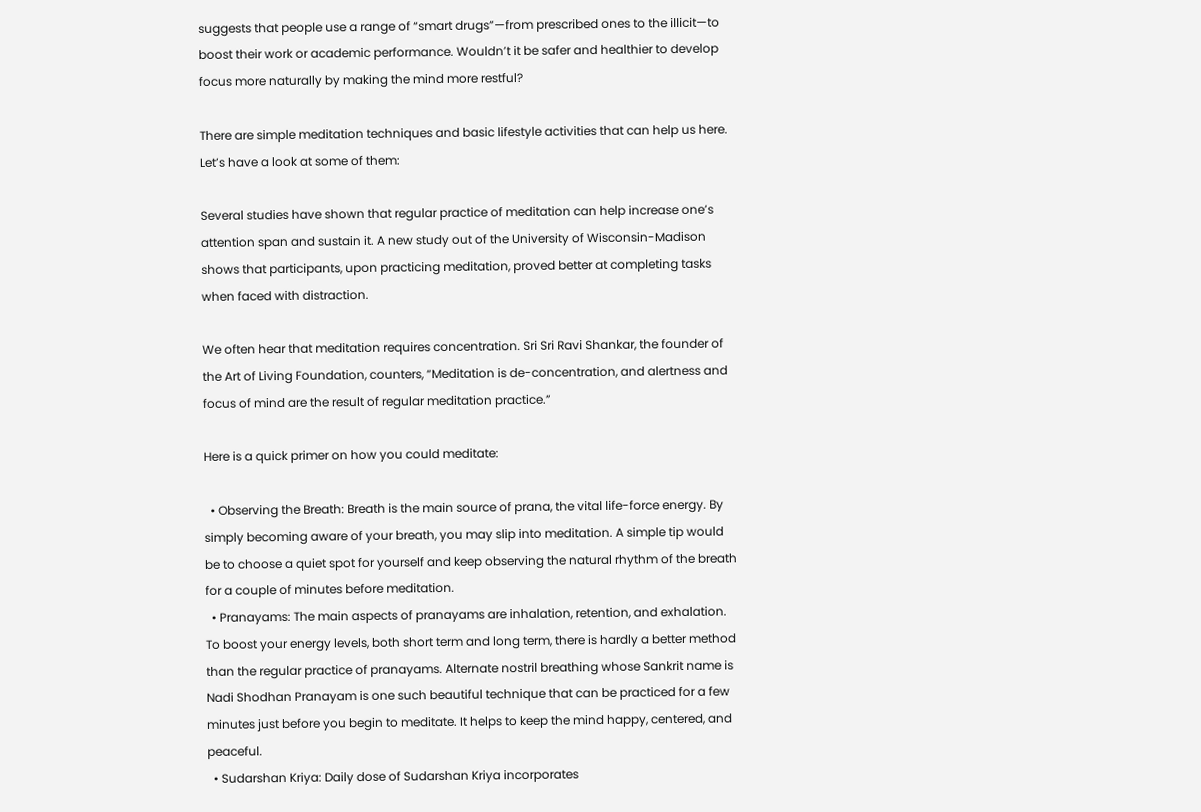suggests that people use a range of “smart drugs”—from prescribed ones to the illicit—to boost their work or academic performance. Wouldn’t it be safer and healthier to develop focus more naturally by making the mind more restful?

There are simple meditation techniques and basic lifestyle activities that can help us here. Let’s have a look at some of them:

Several studies have shown that regular practice of meditation can help increase one’s attention span and sustain it. A new study out of the University of Wisconsin-Madison shows that participants, upon practicing meditation, proved better at completing tasks when faced with distraction.

We often hear that meditation requires concentration. Sri Sri Ravi Shankar, the founder of the Art of Living Foundation, counters, “Meditation is de-concentration, and alertness and focus of mind are the result of regular meditation practice.”

Here is a quick primer on how you could meditate:

  • Observing the Breath: Breath is the main source of prana, the vital life-force energy. By simply becoming aware of your breath, you may slip into meditation. A simple tip would be to choose a quiet spot for yourself and keep observing the natural rhythm of the breath for a couple of minutes before meditation.
  • Pranayams: The main aspects of pranayams are inhalation, retention, and exhalation. To boost your energy levels, both short term and long term, there is hardly a better method than the regular practice of pranayams. Alternate nostril breathing whose Sankrit name is Nadi Shodhan Pranayam is one such beautiful technique that can be practiced for a few minutes just before you begin to meditate. It helps to keep the mind happy, centered, and peaceful.
  • Sudarshan Kriya: Daily dose of Sudarshan Kriya incorporates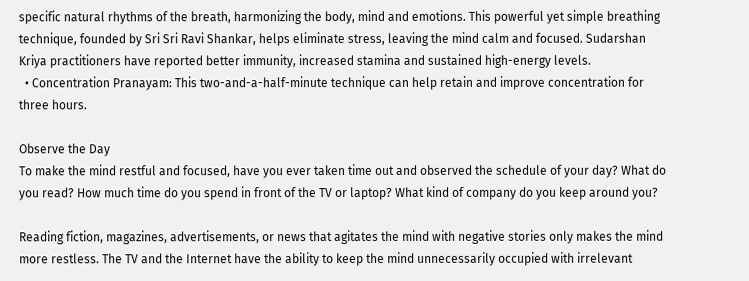specific natural rhythms of the breath, harmonizing the body, mind and emotions. This powerful yet simple breathing technique, founded by Sri Sri Ravi Shankar, helps eliminate stress, leaving the mind calm and focused. Sudarshan Kriya practitioners have reported better immunity, increased stamina and sustained high-energy levels.
  • Concentration Pranayam: This two-and-a-half-minute technique can help retain and improve concentration for three hours.

Observe the Day
To make the mind restful and focused, have you ever taken time out and observed the schedule of your day? What do you read? How much time do you spend in front of the TV or laptop? What kind of company do you keep around you?

Reading fiction, magazines, advertisements, or news that agitates the mind with negative stories only makes the mind more restless. The TV and the Internet have the ability to keep the mind unnecessarily occupied with irrelevant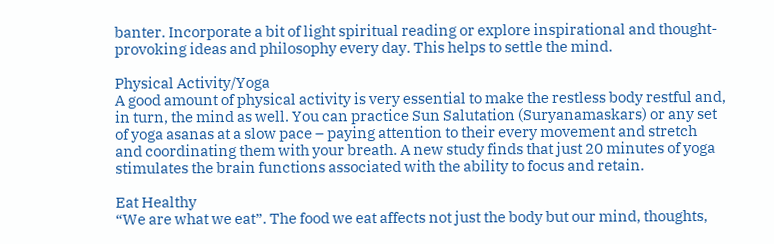banter. Incorporate a bit of light spiritual reading or explore inspirational and thought-provoking ideas and philosophy every day. This helps to settle the mind.

Physical Activity/Yoga
A good amount of physical activity is very essential to make the restless body restful and, in turn, the mind as well. You can practice Sun Salutation (Suryanamaskars) or any set of yoga asanas at a slow pace – paying attention to their every movement and stretch and coordinating them with your breath. A new study finds that just 20 minutes of yoga stimulates the brain functions associated with the ability to focus and retain.

Eat Healthy
“We are what we eat”. The food we eat affects not just the body but our mind, thoughts,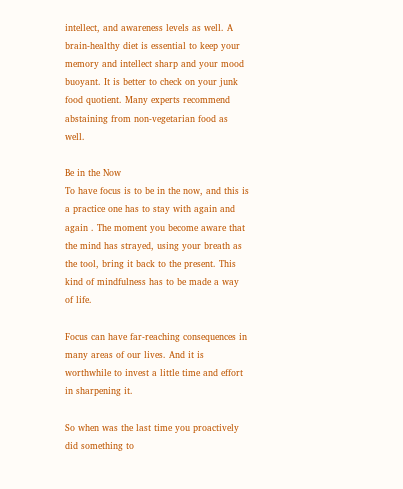intellect, and awareness levels as well. A brain-healthy diet is essential to keep your memory and intellect sharp and your mood buoyant. It is better to check on your junk food quotient. Many experts recommend abstaining from non-vegetarian food as well.

Be in the Now
To have focus is to be in the now, and this is a practice one has to stay with again and again . The moment you become aware that the mind has strayed, using your breath as the tool, bring it back to the present. This kind of mindfulness has to be made a way of life.

Focus can have far-reaching consequences in many areas of our lives. And it is worthwhile to invest a little time and effort in sharpening it.

So when was the last time you proactively did something to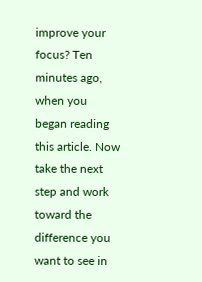improve your focus? Ten minutes ago, when you began reading this article. Now take the next step and work toward the difference you want to see in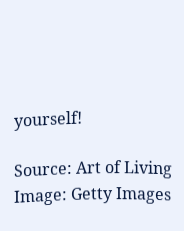yourself!

Source: Art of Living
Image: Getty Images